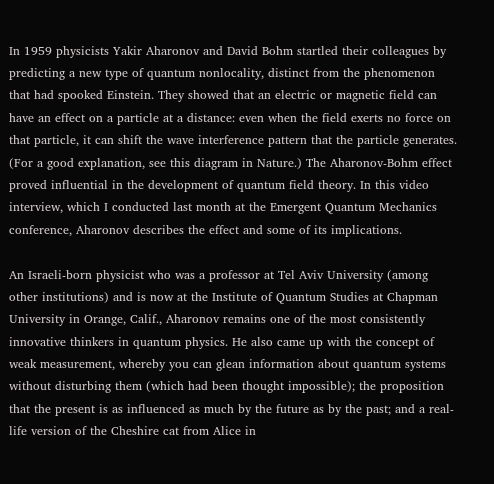In 1959 physicists Yakir Aharonov and David Bohm startled their colleagues by predicting a new type of quantum nonlocality, distinct from the phenomenon that had spooked Einstein. They showed that an electric or magnetic field can have an effect on a particle at a distance: even when the field exerts no force on that particle, it can shift the wave interference pattern that the particle generates. (For a good explanation, see this diagram in Nature.) The Aharonov-Bohm effect proved influential in the development of quantum field theory. In this video interview, which I conducted last month at the Emergent Quantum Mechanics conference, Aharonov describes the effect and some of its implications.

An Israeli-born physicist who was a professor at Tel Aviv University (among other institutions) and is now at the Institute of Quantum Studies at Chapman University in Orange, Calif., Aharonov remains one of the most consistently innovative thinkers in quantum physics. He also came up with the concept of weak measurement, whereby you can glean information about quantum systems without disturbing them (which had been thought impossible); the proposition that the present is as influenced as much by the future as by the past; and a real-life version of the Cheshire cat from Alice in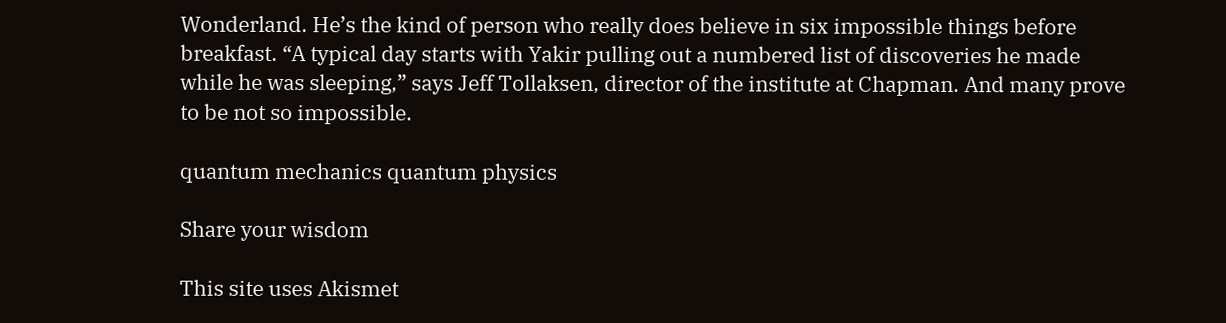Wonderland. He’s the kind of person who really does believe in six impossible things before breakfast. “A typical day starts with Yakir pulling out a numbered list of discoveries he made while he was sleeping,” says Jeff Tollaksen, director of the institute at Chapman. And many prove to be not so impossible.

quantum mechanics quantum physics

Share your wisdom

This site uses Akismet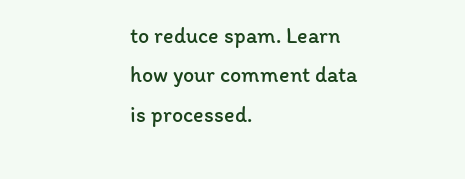to reduce spam. Learn how your comment data is processed.